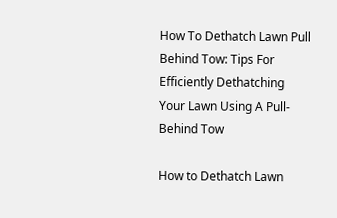How To Dethatch Lawn Pull Behind Tow: Tips For Efficiently Dethatching Your Lawn Using A Pull-Behind Tow

How to Dethatch Lawn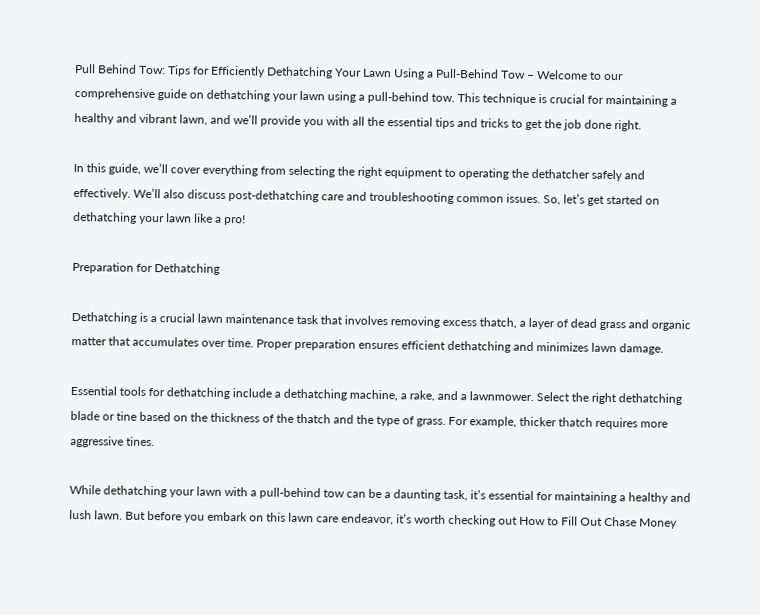Pull Behind Tow: Tips for Efficiently Dethatching Your Lawn Using a Pull-Behind Tow – Welcome to our comprehensive guide on dethatching your lawn using a pull-behind tow. This technique is crucial for maintaining a healthy and vibrant lawn, and we’ll provide you with all the essential tips and tricks to get the job done right.

In this guide, we’ll cover everything from selecting the right equipment to operating the dethatcher safely and effectively. We’ll also discuss post-dethatching care and troubleshooting common issues. So, let’s get started on dethatching your lawn like a pro!

Preparation for Dethatching

Dethatching is a crucial lawn maintenance task that involves removing excess thatch, a layer of dead grass and organic matter that accumulates over time. Proper preparation ensures efficient dethatching and minimizes lawn damage.

Essential tools for dethatching include a dethatching machine, a rake, and a lawnmower. Select the right dethatching blade or tine based on the thickness of the thatch and the type of grass. For example, thicker thatch requires more aggressive tines.

While dethatching your lawn with a pull-behind tow can be a daunting task, it’s essential for maintaining a healthy and lush lawn. But before you embark on this lawn care endeavor, it’s worth checking out How to Fill Out Chase Money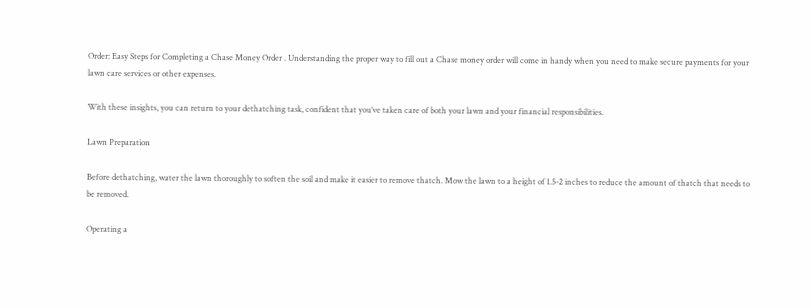Order: Easy Steps for Completing a Chase Money Order . Understanding the proper way to fill out a Chase money order will come in handy when you need to make secure payments for your lawn care services or other expenses.

With these insights, you can return to your dethatching task, confident that you’ve taken care of both your lawn and your financial responsibilities.

Lawn Preparation

Before dethatching, water the lawn thoroughly to soften the soil and make it easier to remove thatch. Mow the lawn to a height of 1.5-2 inches to reduce the amount of thatch that needs to be removed.

Operating a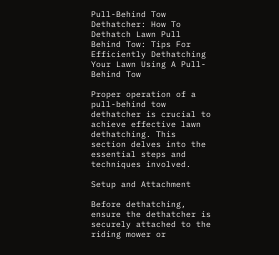Pull-Behind Tow Dethatcher: How To Dethatch Lawn Pull Behind Tow: Tips For Efficiently Dethatching Your Lawn Using A Pull-Behind Tow

Proper operation of a pull-behind tow dethatcher is crucial to achieve effective lawn dethatching. This section delves into the essential steps and techniques involved.

Setup and Attachment

Before dethatching, ensure the dethatcher is securely attached to the riding mower or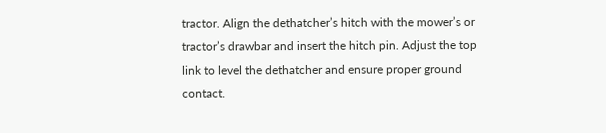tractor. Align the dethatcher’s hitch with the mower’s or tractor’s drawbar and insert the hitch pin. Adjust the top link to level the dethatcher and ensure proper ground contact.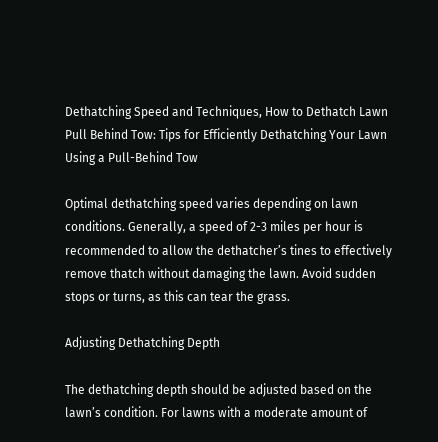Dethatching Speed and Techniques, How to Dethatch Lawn Pull Behind Tow: Tips for Efficiently Dethatching Your Lawn Using a Pull-Behind Tow

Optimal dethatching speed varies depending on lawn conditions. Generally, a speed of 2-3 miles per hour is recommended to allow the dethatcher’s tines to effectively remove thatch without damaging the lawn. Avoid sudden stops or turns, as this can tear the grass.

Adjusting Dethatching Depth

The dethatching depth should be adjusted based on the lawn’s condition. For lawns with a moderate amount of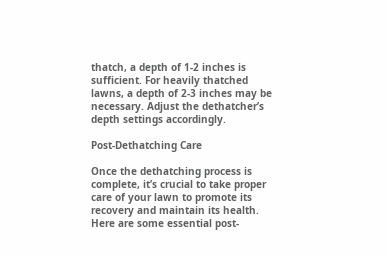thatch, a depth of 1-2 inches is sufficient. For heavily thatched lawns, a depth of 2-3 inches may be necessary. Adjust the dethatcher’s depth settings accordingly.

Post-Dethatching Care

Once the dethatching process is complete, it’s crucial to take proper care of your lawn to promote its recovery and maintain its health. Here are some essential post-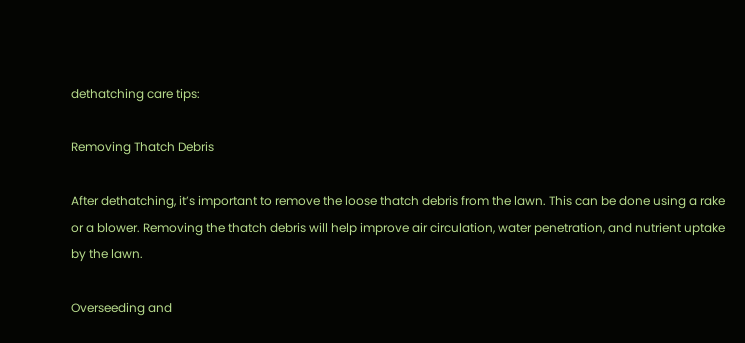dethatching care tips:

Removing Thatch Debris

After dethatching, it’s important to remove the loose thatch debris from the lawn. This can be done using a rake or a blower. Removing the thatch debris will help improve air circulation, water penetration, and nutrient uptake by the lawn.

Overseeding and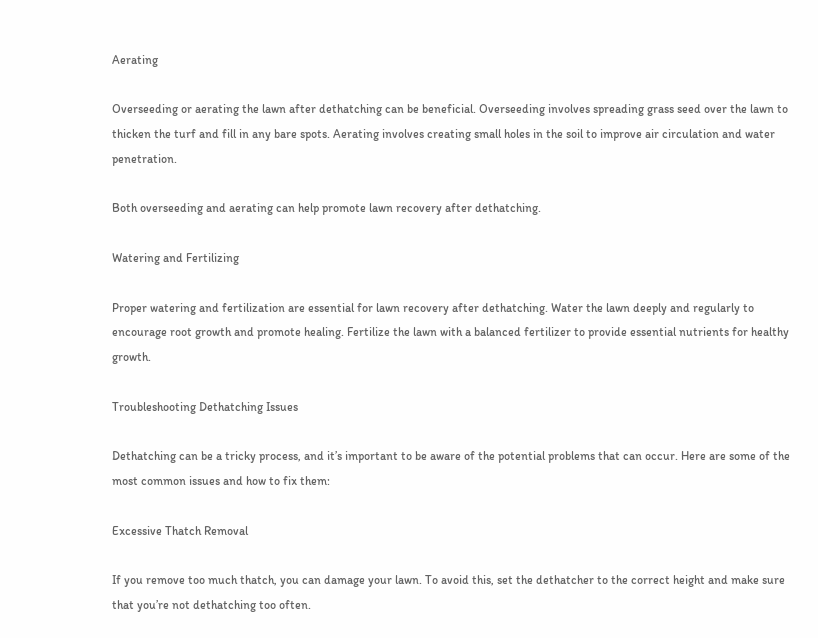Aerating

Overseeding or aerating the lawn after dethatching can be beneficial. Overseeding involves spreading grass seed over the lawn to thicken the turf and fill in any bare spots. Aerating involves creating small holes in the soil to improve air circulation and water penetration.

Both overseeding and aerating can help promote lawn recovery after dethatching.

Watering and Fertilizing

Proper watering and fertilization are essential for lawn recovery after dethatching. Water the lawn deeply and regularly to encourage root growth and promote healing. Fertilize the lawn with a balanced fertilizer to provide essential nutrients for healthy growth.

Troubleshooting Dethatching Issues

Dethatching can be a tricky process, and it’s important to be aware of the potential problems that can occur. Here are some of the most common issues and how to fix them:

Excessive Thatch Removal

If you remove too much thatch, you can damage your lawn. To avoid this, set the dethatcher to the correct height and make sure that you’re not dethatching too often.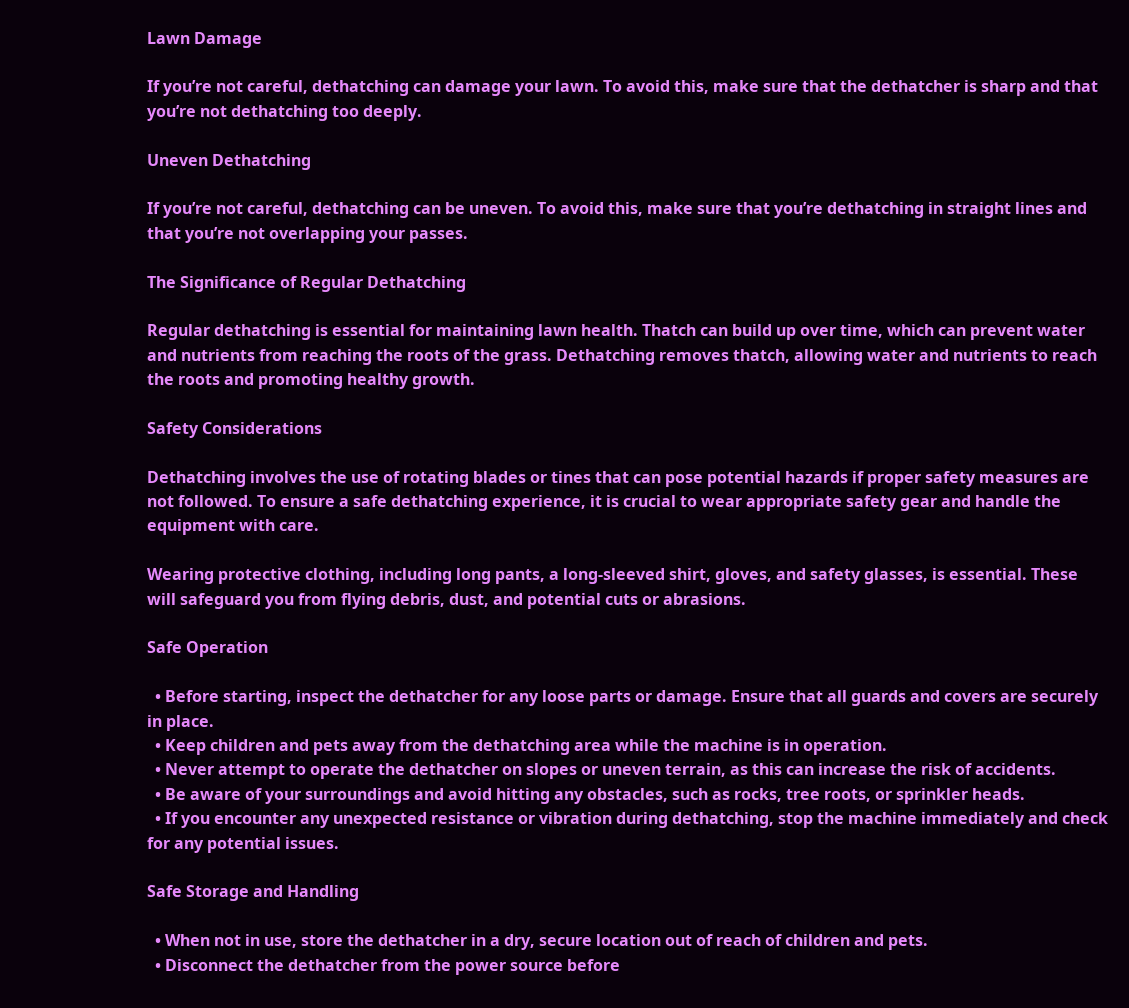Lawn Damage

If you’re not careful, dethatching can damage your lawn. To avoid this, make sure that the dethatcher is sharp and that you’re not dethatching too deeply.

Uneven Dethatching

If you’re not careful, dethatching can be uneven. To avoid this, make sure that you’re dethatching in straight lines and that you’re not overlapping your passes.

The Significance of Regular Dethatching

Regular dethatching is essential for maintaining lawn health. Thatch can build up over time, which can prevent water and nutrients from reaching the roots of the grass. Dethatching removes thatch, allowing water and nutrients to reach the roots and promoting healthy growth.

Safety Considerations

Dethatching involves the use of rotating blades or tines that can pose potential hazards if proper safety measures are not followed. To ensure a safe dethatching experience, it is crucial to wear appropriate safety gear and handle the equipment with care.

Wearing protective clothing, including long pants, a long-sleeved shirt, gloves, and safety glasses, is essential. These will safeguard you from flying debris, dust, and potential cuts or abrasions.

Safe Operation

  • Before starting, inspect the dethatcher for any loose parts or damage. Ensure that all guards and covers are securely in place.
  • Keep children and pets away from the dethatching area while the machine is in operation.
  • Never attempt to operate the dethatcher on slopes or uneven terrain, as this can increase the risk of accidents.
  • Be aware of your surroundings and avoid hitting any obstacles, such as rocks, tree roots, or sprinkler heads.
  • If you encounter any unexpected resistance or vibration during dethatching, stop the machine immediately and check for any potential issues.

Safe Storage and Handling

  • When not in use, store the dethatcher in a dry, secure location out of reach of children and pets.
  • Disconnect the dethatcher from the power source before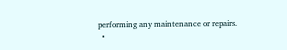performing any maintenance or repairs.
  •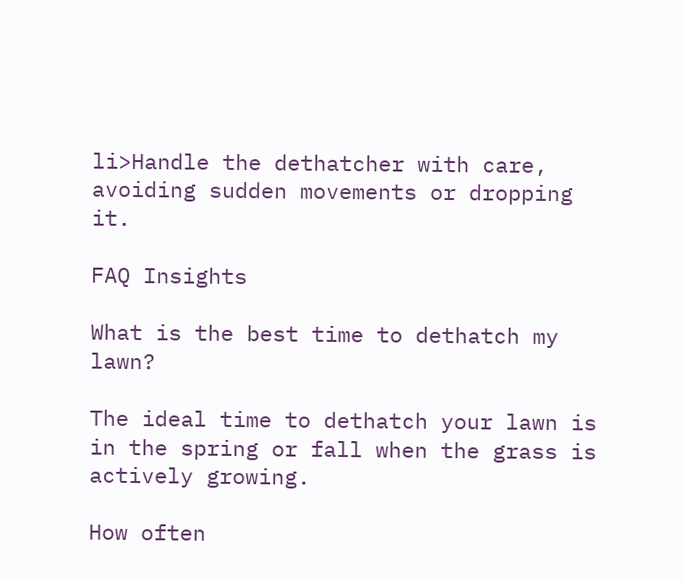li>Handle the dethatcher with care, avoiding sudden movements or dropping it.

FAQ Insights

What is the best time to dethatch my lawn?

The ideal time to dethatch your lawn is in the spring or fall when the grass is actively growing.

How often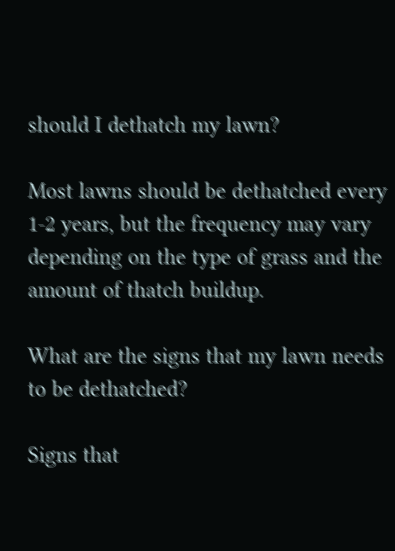should I dethatch my lawn?

Most lawns should be dethatched every 1-2 years, but the frequency may vary depending on the type of grass and the amount of thatch buildup.

What are the signs that my lawn needs to be dethatched?

Signs that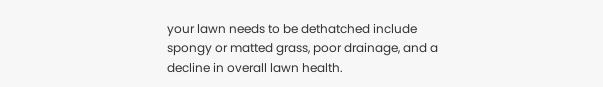your lawn needs to be dethatched include spongy or matted grass, poor drainage, and a decline in overall lawn health.